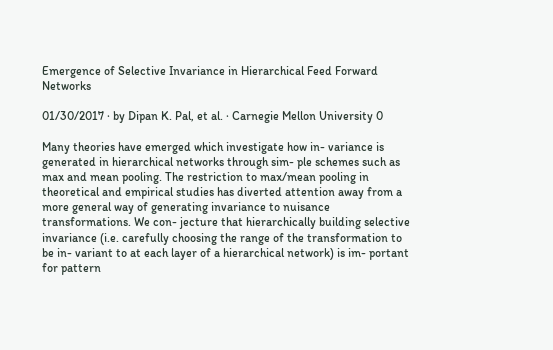Emergence of Selective Invariance in Hierarchical Feed Forward Networks

01/30/2017 ∙ by Dipan K. Pal, et al. ∙ Carnegie Mellon University 0

Many theories have emerged which investigate how in- variance is generated in hierarchical networks through sim- ple schemes such as max and mean pooling. The restriction to max/mean pooling in theoretical and empirical studies has diverted attention away from a more general way of generating invariance to nuisance transformations. We con- jecture that hierarchically building selective invariance (i.e. carefully choosing the range of the transformation to be in- variant to at each layer of a hierarchical network) is im- portant for pattern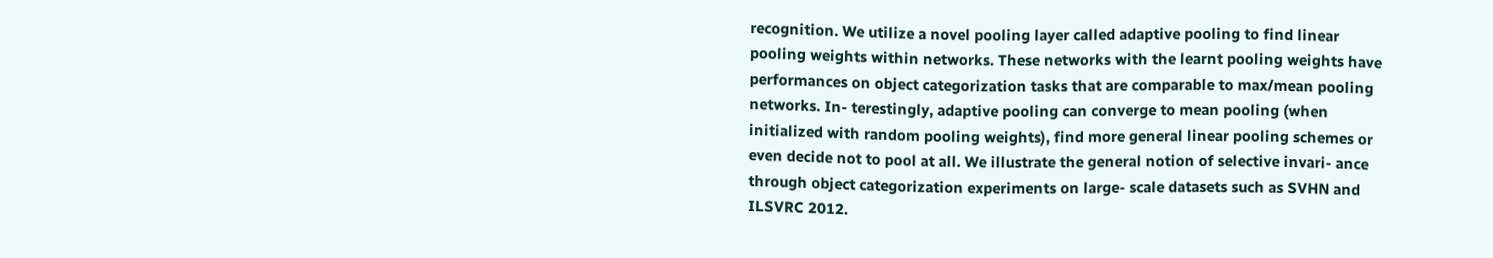recognition. We utilize a novel pooling layer called adaptive pooling to find linear pooling weights within networks. These networks with the learnt pooling weights have performances on object categorization tasks that are comparable to max/mean pooling networks. In- terestingly, adaptive pooling can converge to mean pooling (when initialized with random pooling weights), find more general linear pooling schemes or even decide not to pool at all. We illustrate the general notion of selective invari- ance through object categorization experiments on large- scale datasets such as SVHN and ILSVRC 2012.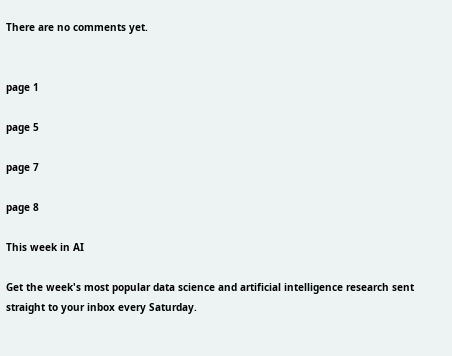There are no comments yet.


page 1

page 5

page 7

page 8

This week in AI

Get the week's most popular data science and artificial intelligence research sent straight to your inbox every Saturday.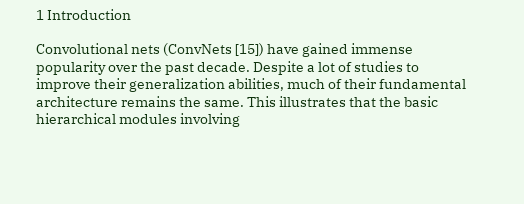1 Introduction

Convolutional nets (ConvNets [15]) have gained immense popularity over the past decade. Despite a lot of studies to improve their generalization abilities, much of their fundamental architecture remains the same. This illustrates that the basic hierarchical modules involving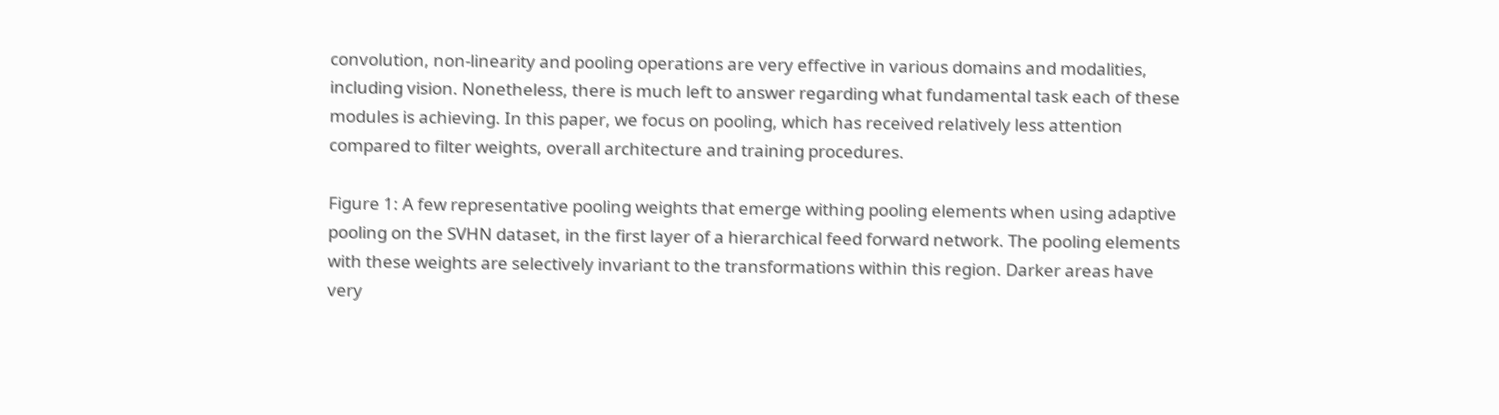convolution, non-linearity and pooling operations are very effective in various domains and modalities, including vision. Nonetheless, there is much left to answer regarding what fundamental task each of these modules is achieving. In this paper, we focus on pooling, which has received relatively less attention compared to filter weights, overall architecture and training procedures.

Figure 1: A few representative pooling weights that emerge withing pooling elements when using adaptive pooling on the SVHN dataset, in the first layer of a hierarchical feed forward network. The pooling elements with these weights are selectively invariant to the transformations within this region. Darker areas have very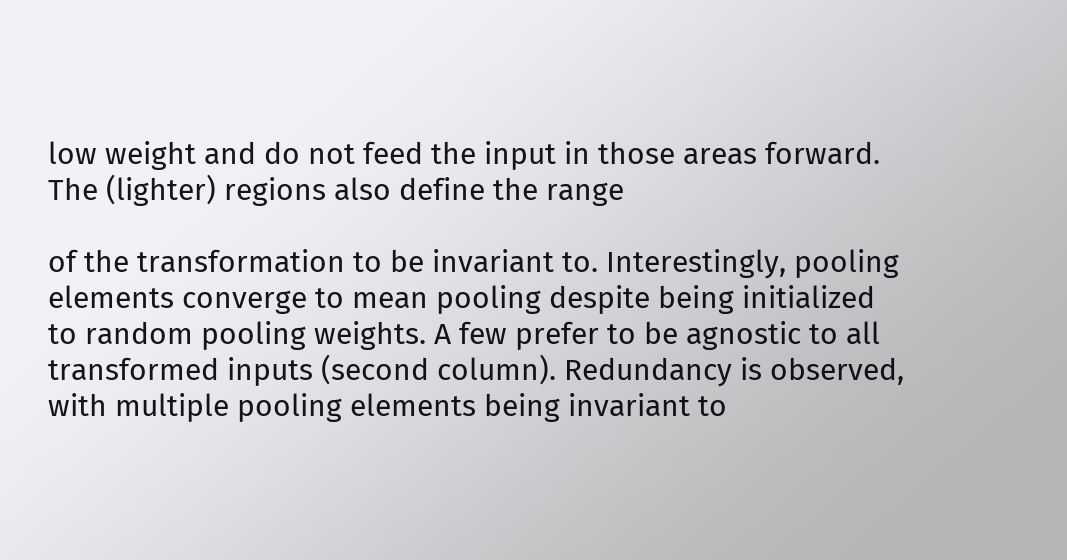low weight and do not feed the input in those areas forward. The (lighter) regions also define the range

of the transformation to be invariant to. Interestingly, pooling elements converge to mean pooling despite being initialized to random pooling weights. A few prefer to be agnostic to all transformed inputs (second column). Redundancy is observed, with multiple pooling elements being invariant to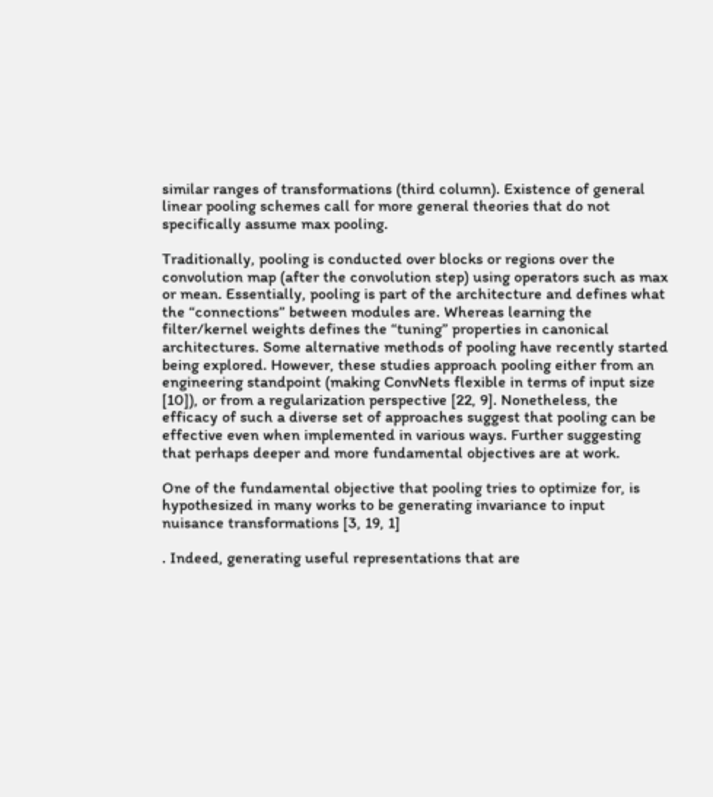similar ranges of transformations (third column). Existence of general linear pooling schemes call for more general theories that do not specifically assume max pooling.

Traditionally, pooling is conducted over blocks or regions over the convolution map (after the convolution step) using operators such as max or mean. Essentially, pooling is part of the architecture and defines what the “connections” between modules are. Whereas learning the filter/kernel weights defines the “tuning” properties in canonical architectures. Some alternative methods of pooling have recently started being explored. However, these studies approach pooling either from an engineering standpoint (making ConvNets flexible in terms of input size [10]), or from a regularization perspective [22, 9]. Nonetheless, the efficacy of such a diverse set of approaches suggest that pooling can be effective even when implemented in various ways. Further suggesting that perhaps deeper and more fundamental objectives are at work.

One of the fundamental objective that pooling tries to optimize for, is hypothesized in many works to be generating invariance to input nuisance transformations [3, 19, 1]

. Indeed, generating useful representations that are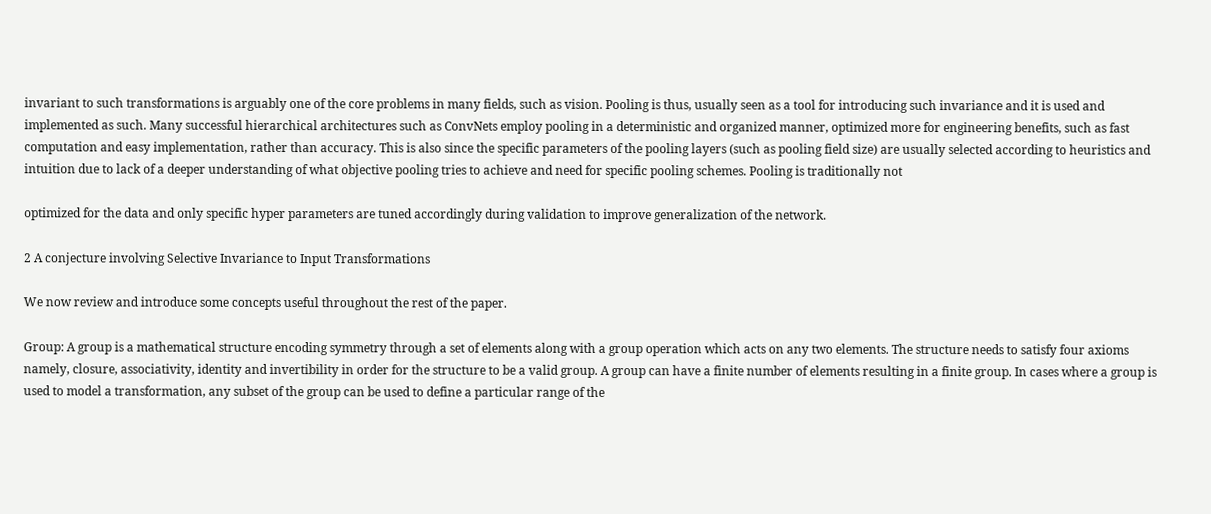invariant to such transformations is arguably one of the core problems in many fields, such as vision. Pooling is thus, usually seen as a tool for introducing such invariance and it is used and implemented as such. Many successful hierarchical architectures such as ConvNets employ pooling in a deterministic and organized manner, optimized more for engineering benefits, such as fast computation and easy implementation, rather than accuracy. This is also since the specific parameters of the pooling layers (such as pooling field size) are usually selected according to heuristics and intuition due to lack of a deeper understanding of what objective pooling tries to achieve and need for specific pooling schemes. Pooling is traditionally not

optimized for the data and only specific hyper parameters are tuned accordingly during validation to improve generalization of the network.

2 A conjecture involving Selective Invariance to Input Transformations

We now review and introduce some concepts useful throughout the rest of the paper.

Group: A group is a mathematical structure encoding symmetry through a set of elements along with a group operation which acts on any two elements. The structure needs to satisfy four axioms namely, closure, associativity, identity and invertibility in order for the structure to be a valid group. A group can have a finite number of elements resulting in a finite group. In cases where a group is used to model a transformation, any subset of the group can be used to define a particular range of the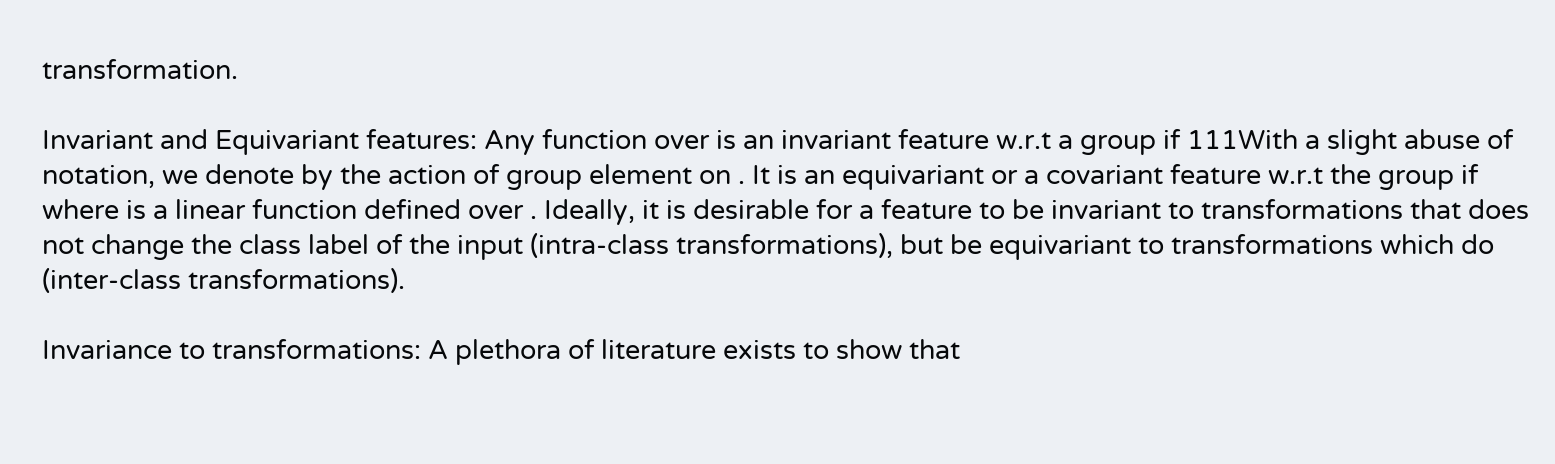transformation.

Invariant and Equivariant features: Any function over is an invariant feature w.r.t a group if 111With a slight abuse of notation, we denote by the action of group element on . It is an equivariant or a covariant feature w.r.t the group if where is a linear function defined over . Ideally, it is desirable for a feature to be invariant to transformations that does not change the class label of the input (intra-class transformations), but be equivariant to transformations which do (inter-class transformations).

Invariance to transformations: A plethora of literature exists to show that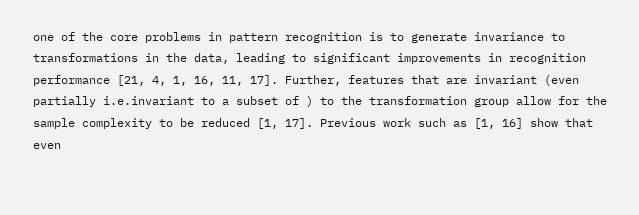one of the core problems in pattern recognition is to generate invariance to transformations in the data, leading to significant improvements in recognition performance [21, 4, 1, 16, 11, 17]. Further, features that are invariant (even partially i.e.invariant to a subset of ) to the transformation group allow for the sample complexity to be reduced [1, 17]. Previous work such as [1, 16] show that even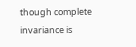though complete invariance is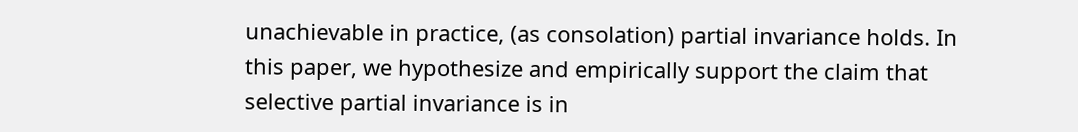unachievable in practice, (as consolation) partial invariance holds. In this paper, we hypothesize and empirically support the claim that selective partial invariance is in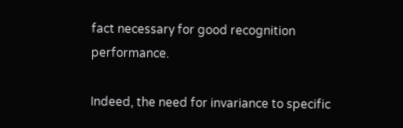fact necessary for good recognition performance.

Indeed, the need for invariance to specific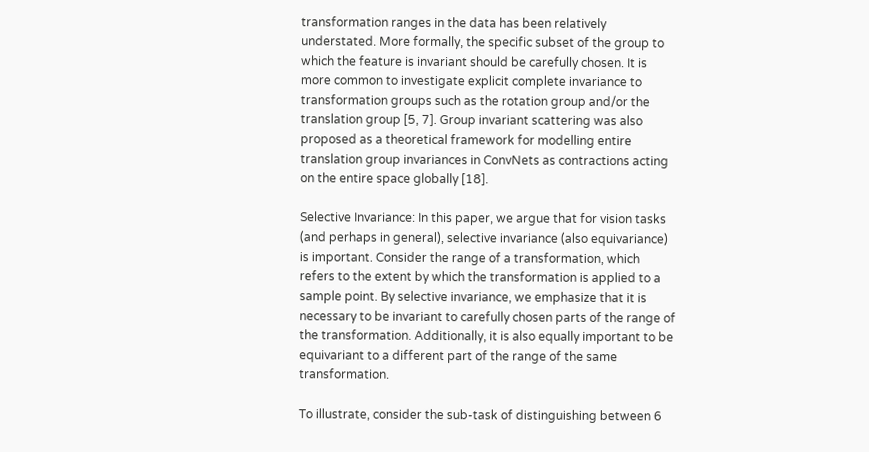transformation ranges in the data has been relatively understated. More formally, the specific subset of the group to which the feature is invariant should be carefully chosen. It is more common to investigate explicit complete invariance to transformation groups such as the rotation group and/or the translation group [5, 7]. Group invariant scattering was also proposed as a theoretical framework for modelling entire translation group invariances in ConvNets as contractions acting on the entire space globally [18].

Selective Invariance: In this paper, we argue that for vision tasks (and perhaps in general), selective invariance (also equivariance) is important. Consider the range of a transformation, which refers to the extent by which the transformation is applied to a sample point. By selective invariance, we emphasize that it is necessary to be invariant to carefully chosen parts of the range of the transformation. Additionally, it is also equally important to be equivariant to a different part of the range of the same transformation.

To illustrate, consider the sub-task of distinguishing between 6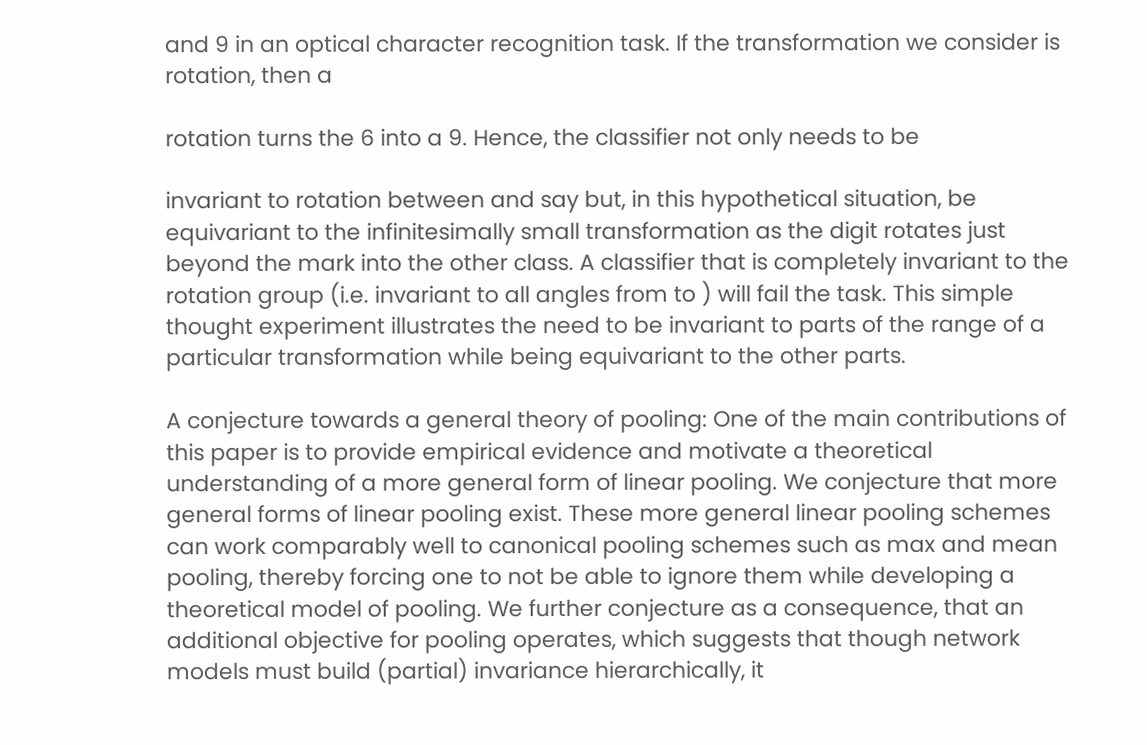and 9 in an optical character recognition task. If the transformation we consider is rotation, then a

rotation turns the 6 into a 9. Hence, the classifier not only needs to be

invariant to rotation between and say but, in this hypothetical situation, be equivariant to the infinitesimally small transformation as the digit rotates just beyond the mark into the other class. A classifier that is completely invariant to the rotation group (i.e. invariant to all angles from to ) will fail the task. This simple thought experiment illustrates the need to be invariant to parts of the range of a particular transformation while being equivariant to the other parts.

A conjecture towards a general theory of pooling: One of the main contributions of this paper is to provide empirical evidence and motivate a theoretical understanding of a more general form of linear pooling. We conjecture that more general forms of linear pooling exist. These more general linear pooling schemes can work comparably well to canonical pooling schemes such as max and mean pooling, thereby forcing one to not be able to ignore them while developing a theoretical model of pooling. We further conjecture as a consequence, that an additional objective for pooling operates, which suggests that though network models must build (partial) invariance hierarchically, it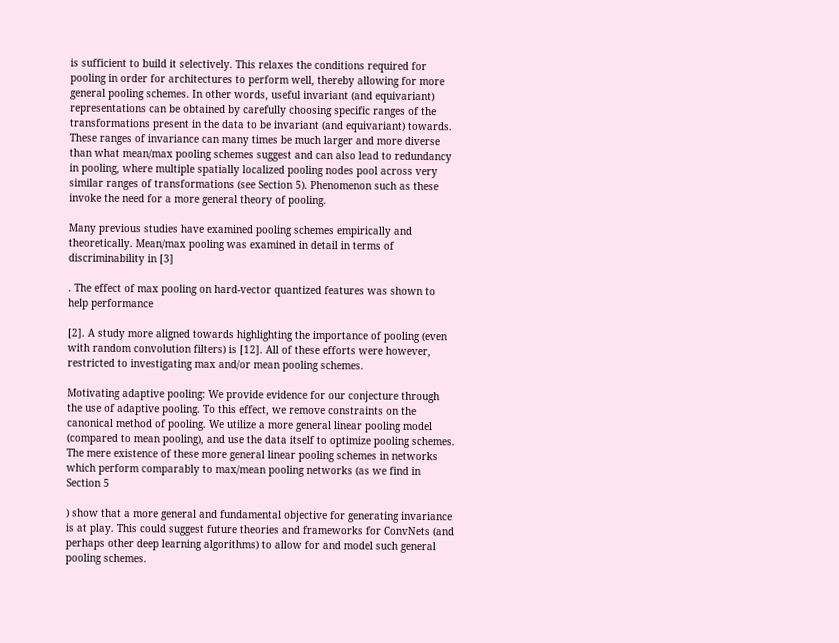is sufficient to build it selectively. This relaxes the conditions required for pooling in order for architectures to perform well, thereby allowing for more general pooling schemes. In other words, useful invariant (and equivariant) representations can be obtained by carefully choosing specific ranges of the transformations present in the data to be invariant (and equivariant) towards. These ranges of invariance can many times be much larger and more diverse than what mean/max pooling schemes suggest and can also lead to redundancy in pooling, where multiple spatially localized pooling nodes pool across very similar ranges of transformations (see Section 5). Phenomenon such as these invoke the need for a more general theory of pooling.

Many previous studies have examined pooling schemes empirically and theoretically. Mean/max pooling was examined in detail in terms of discriminability in [3]

. The effect of max pooling on hard-vector quantized features was shown to help performance

[2]. A study more aligned towards highlighting the importance of pooling (even with random convolution filters) is [12]. All of these efforts were however, restricted to investigating max and/or mean pooling schemes.

Motivating adaptive pooling: We provide evidence for our conjecture through the use of adaptive pooling. To this effect, we remove constraints on the canonical method of pooling. We utilize a more general linear pooling model (compared to mean pooling), and use the data itself to optimize pooling schemes. The mere existence of these more general linear pooling schemes in networks which perform comparably to max/mean pooling networks (as we find in Section 5

) show that a more general and fundamental objective for generating invariance is at play. This could suggest future theories and frameworks for ConvNets (and perhaps other deep learning algorithms) to allow for and model such general pooling schemes.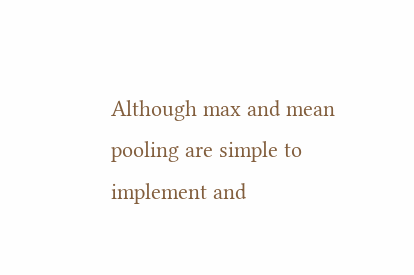Although max and mean pooling are simple to implement and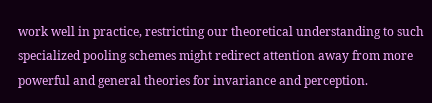work well in practice, restricting our theoretical understanding to such specialized pooling schemes might redirect attention away from more powerful and general theories for invariance and perception.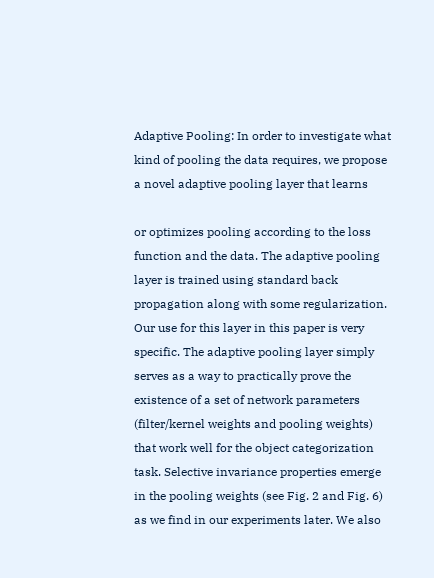Adaptive Pooling: In order to investigate what kind of pooling the data requires, we propose a novel adaptive pooling layer that learns

or optimizes pooling according to the loss function and the data. The adaptive pooling layer is trained using standard back propagation along with some regularization. Our use for this layer in this paper is very specific. The adaptive pooling layer simply serves as a way to practically prove the existence of a set of network parameters (filter/kernel weights and pooling weights) that work well for the object categorization task. Selective invariance properties emerge in the pooling weights (see Fig. 2 and Fig. 6) as we find in our experiments later. We also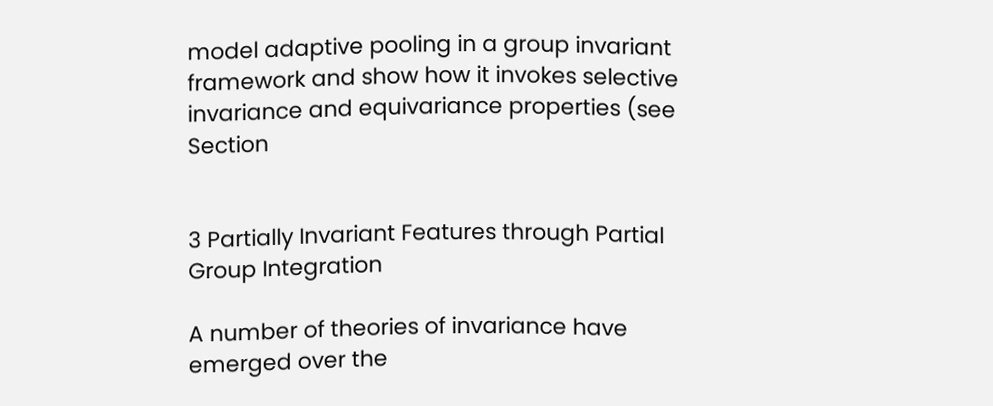model adaptive pooling in a group invariant framework and show how it invokes selective invariance and equivariance properties (see Section


3 Partially Invariant Features through Partial Group Integration

A number of theories of invariance have emerged over the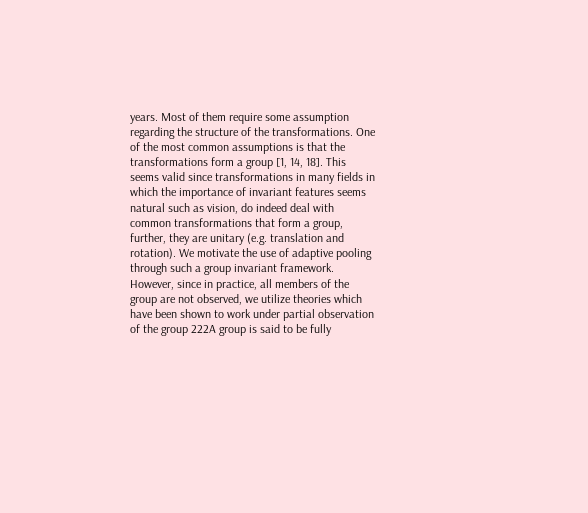years. Most of them require some assumption regarding the structure of the transformations. One of the most common assumptions is that the transformations form a group [1, 14, 18]. This seems valid since transformations in many fields in which the importance of invariant features seems natural such as vision, do indeed deal with common transformations that form a group, further, they are unitary (e.g. translation and rotation). We motivate the use of adaptive pooling through such a group invariant framework. However, since in practice, all members of the group are not observed, we utilize theories which have been shown to work under partial observation of the group 222A group is said to be fully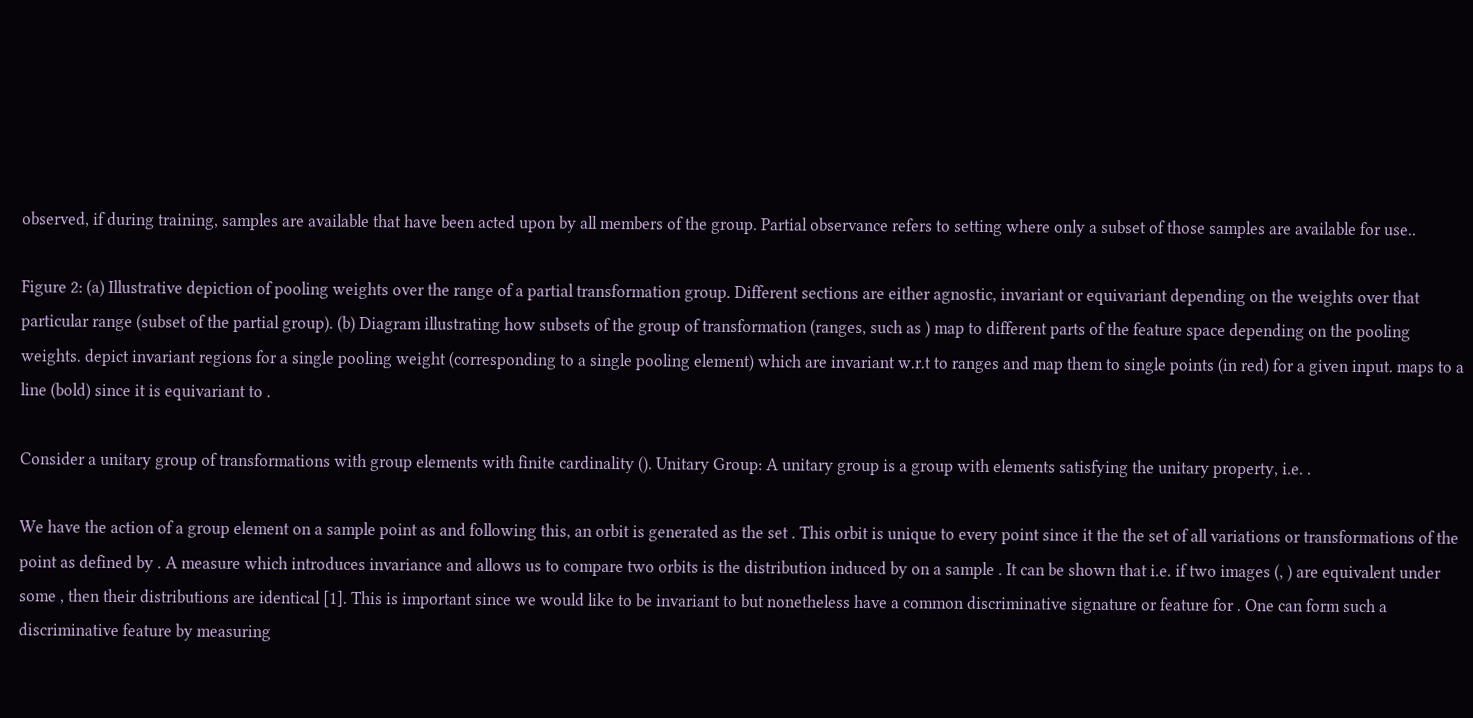observed, if during training, samples are available that have been acted upon by all members of the group. Partial observance refers to setting where only a subset of those samples are available for use..

Figure 2: (a) Illustrative depiction of pooling weights over the range of a partial transformation group. Different sections are either agnostic, invariant or equivariant depending on the weights over that particular range (subset of the partial group). (b) Diagram illustrating how subsets of the group of transformation (ranges, such as ) map to different parts of the feature space depending on the pooling weights. depict invariant regions for a single pooling weight (corresponding to a single pooling element) which are invariant w.r.t to ranges and map them to single points (in red) for a given input. maps to a line (bold) since it is equivariant to .

Consider a unitary group of transformations with group elements with finite cardinality (). Unitary Group: A unitary group is a group with elements satisfying the unitary property, i.e. .

We have the action of a group element on a sample point as and following this, an orbit is generated as the set . This orbit is unique to every point since it the the set of all variations or transformations of the point as defined by . A measure which introduces invariance and allows us to compare two orbits is the distribution induced by on a sample . It can be shown that i.e. if two images (, ) are equivalent under some , then their distributions are identical [1]. This is important since we would like to be invariant to but nonetheless have a common discriminative signature or feature for . One can form such a discriminative feature by measuring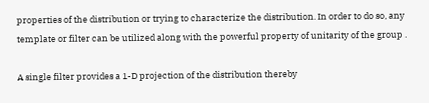properties of the distribution or trying to characterize the distribution. In order to do so, any template or filter can be utilized along with the powerful property of unitarity of the group .

A single filter provides a 1-D projection of the distribution thereby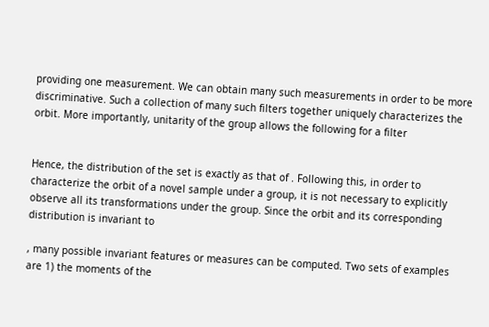providing one measurement. We can obtain many such measurements in order to be more discriminative. Such a collection of many such filters together uniquely characterizes the orbit. More importantly, unitarity of the group allows the following for a filter


Hence, the distribution of the set is exactly as that of . Following this, in order to characterize the orbit of a novel sample under a group, it is not necessary to explicitly observe all its transformations under the group. Since the orbit and its corresponding distribution is invariant to

, many possible invariant features or measures can be computed. Two sets of examples are 1) the moments of the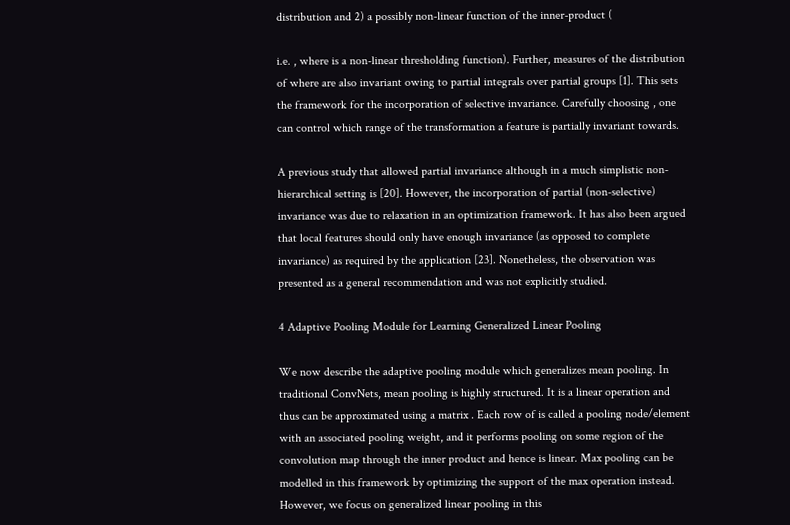distribution and 2) a possibly non-linear function of the inner-product (

i.e. , where is a non-linear thresholding function). Further, measures of the distribution of where are also invariant owing to partial integrals over partial groups [1]. This sets the framework for the incorporation of selective invariance. Carefully choosing , one can control which range of the transformation a feature is partially invariant towards.

A previous study that allowed partial invariance although in a much simplistic non-hierarchical setting is [20]. However, the incorporation of partial (non-selective) invariance was due to relaxation in an optimization framework. It has also been argued that local features should only have enough invariance (as opposed to complete invariance) as required by the application [23]. Nonetheless, the observation was presented as a general recommendation and was not explicitly studied.

4 Adaptive Pooling Module for Learning Generalized Linear Pooling

We now describe the adaptive pooling module which generalizes mean pooling. In traditional ConvNets, mean pooling is highly structured. It is a linear operation and thus can be approximated using a matrix . Each row of is called a pooling node/element with an associated pooling weight, and it performs pooling on some region of the convolution map through the inner product and hence is linear. Max pooling can be modelled in this framework by optimizing the support of the max operation instead. However, we focus on generalized linear pooling in this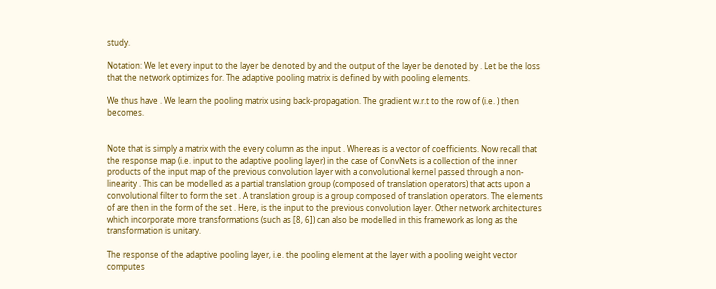study.

Notation: We let every input to the layer be denoted by and the output of the layer be denoted by . Let be the loss that the network optimizes for. The adaptive pooling matrix is defined by with pooling elements.

We thus have . We learn the pooling matrix using back-propagation. The gradient w.r.t to the row of (i.e. ) then becomes.


Note that is simply a matrix with the every column as the input . Whereas is a vector of coefficients. Now recall that the response map (i.e. input to the adaptive pooling layer) in the case of ConvNets is a collection of the inner products of the input map of the previous convolution layer with a convolutional kernel passed through a non-linearity . This can be modelled as a partial translation group (composed of translation operators) that acts upon a convolutional filter to form the set . A translation group is a group composed of translation operators. The elements of are then in the form of the set . Here, is the input to the previous convolution layer. Other network architectures which incorporate more transformations (such as [8, 6]) can also be modelled in this framework as long as the transformation is unitary.

The response of the adaptive pooling layer, i.e. the pooling element at the layer with a pooling weight vector computes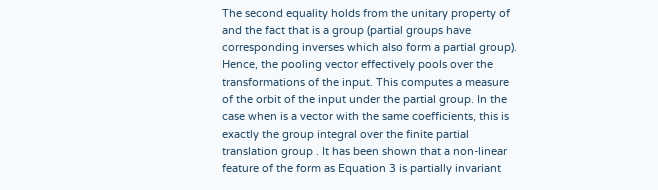The second equality holds from the unitary property of and the fact that is a group (partial groups have corresponding inverses which also form a partial group). Hence, the pooling vector effectively pools over the transformations of the input. This computes a measure of the orbit of the input under the partial group. In the case when is a vector with the same coefficients, this is exactly the group integral over the finite partial translation group . It has been shown that a non-linear feature of the form as Equation 3 is partially invariant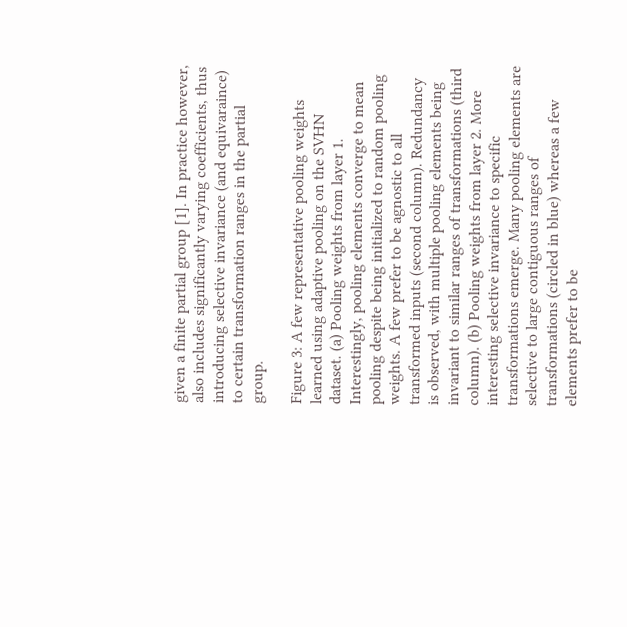given a finite partial group [1]. In practice however, also includes significantly varying coefficients, thus introducing selective invariance (and equivaraince) to certain transformation ranges in the partial group.

Figure 3: A few representative pooling weights learned using adaptive pooling on the SVHN dataset. (a) Pooling weights from layer 1. Interestingly, pooling elements converge to mean pooling despite being initialized to random pooling weights. A few prefer to be agnostic to all transformed inputs (second column). Redundancy is observed, with multiple pooling elements being invariant to similar ranges of transformations (third column). (b) Pooling weights from layer 2. More interesting selective invariance to specific transformations emerge. Many pooling elements are selective to large contiguous ranges of transformations (circled in blue) whereas a few elements prefer to be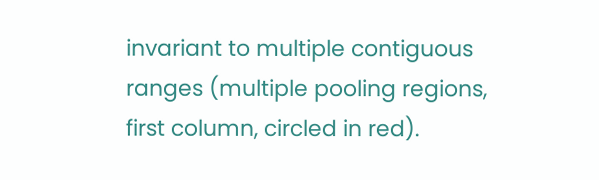invariant to multiple contiguous ranges (multiple pooling regions, first column, circled in red).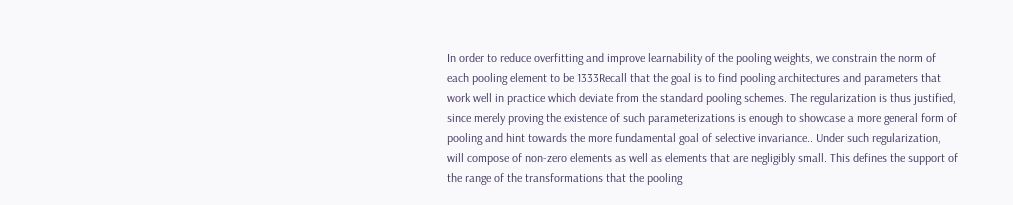In order to reduce overfitting and improve learnability of the pooling weights, we constrain the norm of each pooling element to be 1333Recall that the goal is to find pooling architectures and parameters that work well in practice which deviate from the standard pooling schemes. The regularization is thus justified, since merely proving the existence of such parameterizations is enough to showcase a more general form of pooling and hint towards the more fundamental goal of selective invariance.. Under such regularization, will compose of non-zero elements as well as elements that are negligibly small. This defines the support of the range of the transformations that the pooling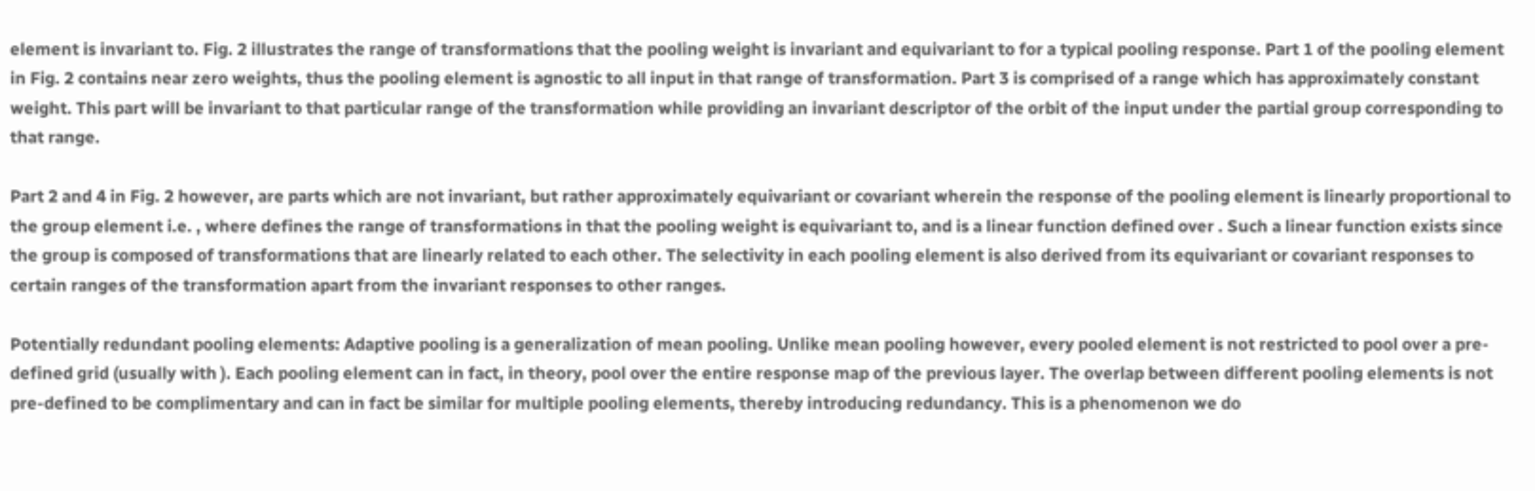element is invariant to. Fig. 2 illustrates the range of transformations that the pooling weight is invariant and equivariant to for a typical pooling response. Part 1 of the pooling element in Fig. 2 contains near zero weights, thus the pooling element is agnostic to all input in that range of transformation. Part 3 is comprised of a range which has approximately constant weight. This part will be invariant to that particular range of the transformation while providing an invariant descriptor of the orbit of the input under the partial group corresponding to that range.

Part 2 and 4 in Fig. 2 however, are parts which are not invariant, but rather approximately equivariant or covariant wherein the response of the pooling element is linearly proportional to the group element i.e. , where defines the range of transformations in that the pooling weight is equivariant to, and is a linear function defined over . Such a linear function exists since the group is composed of transformations that are linearly related to each other. The selectivity in each pooling element is also derived from its equivariant or covariant responses to certain ranges of the transformation apart from the invariant responses to other ranges.

Potentially redundant pooling elements: Adaptive pooling is a generalization of mean pooling. Unlike mean pooling however, every pooled element is not restricted to pool over a pre-defined grid (usually with ). Each pooling element can in fact, in theory, pool over the entire response map of the previous layer. The overlap between different pooling elements is not pre-defined to be complimentary and can in fact be similar for multiple pooling elements, thereby introducing redundancy. This is a phenomenon we do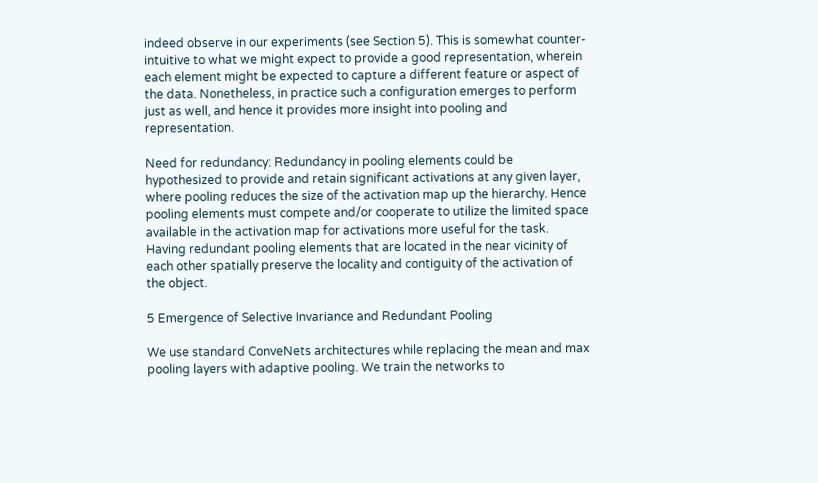indeed observe in our experiments (see Section 5). This is somewhat counter-intuitive to what we might expect to provide a good representation, wherein each element might be expected to capture a different feature or aspect of the data. Nonetheless, in practice such a configuration emerges to perform just as well, and hence it provides more insight into pooling and representation.

Need for redundancy: Redundancy in pooling elements could be hypothesized to provide and retain significant activations at any given layer, where pooling reduces the size of the activation map up the hierarchy. Hence pooling elements must compete and/or cooperate to utilize the limited space available in the activation map for activations more useful for the task. Having redundant pooling elements that are located in the near vicinity of each other spatially preserve the locality and contiguity of the activation of the object.

5 Emergence of Selective Invariance and Redundant Pooling

We use standard ConveNets architectures while replacing the mean and max pooling layers with adaptive pooling. We train the networks to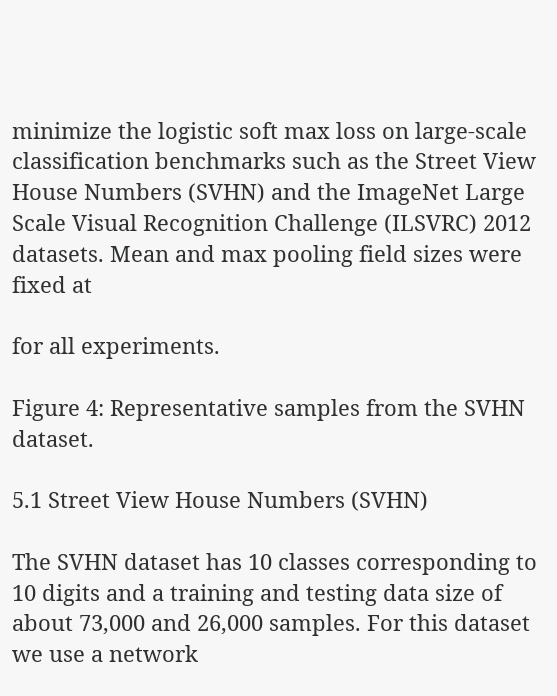minimize the logistic soft max loss on large-scale classification benchmarks such as the Street View House Numbers (SVHN) and the ImageNet Large Scale Visual Recognition Challenge (ILSVRC) 2012 datasets. Mean and max pooling field sizes were fixed at

for all experiments.

Figure 4: Representative samples from the SVHN dataset.

5.1 Street View House Numbers (SVHN)

The SVHN dataset has 10 classes corresponding to 10 digits and a training and testing data size of about 73,000 and 26,000 samples. For this dataset we use a network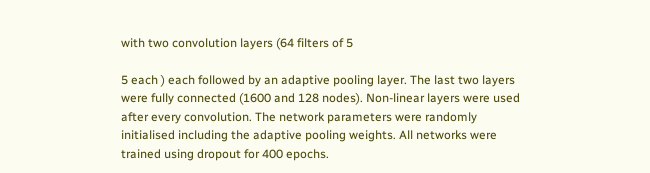with two convolution layers (64 filters of 5

5 each ) each followed by an adaptive pooling layer. The last two layers were fully connected (1600 and 128 nodes). Non-linear layers were used after every convolution. The network parameters were randomly initialised including the adaptive pooling weights. All networks were trained using dropout for 400 epochs.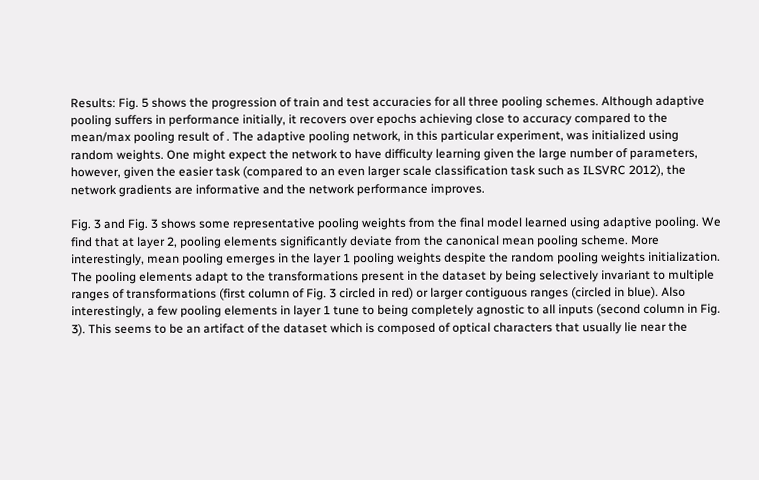Results: Fig. 5 shows the progression of train and test accuracies for all three pooling schemes. Although adaptive pooling suffers in performance initially, it recovers over epochs achieving close to accuracy compared to the mean/max pooling result of . The adaptive pooling network, in this particular experiment, was initialized using random weights. One might expect the network to have difficulty learning given the large number of parameters, however, given the easier task (compared to an even larger scale classification task such as ILSVRC 2012), the network gradients are informative and the network performance improves.

Fig. 3 and Fig. 3 shows some representative pooling weights from the final model learned using adaptive pooling. We find that at layer 2, pooling elements significantly deviate from the canonical mean pooling scheme. More interestingly, mean pooling emerges in the layer 1 pooling weights despite the random pooling weights initialization. The pooling elements adapt to the transformations present in the dataset by being selectively invariant to multiple ranges of transformations (first column of Fig. 3 circled in red) or larger contiguous ranges (circled in blue). Also interestingly, a few pooling elements in layer 1 tune to being completely agnostic to all inputs (second column in Fig. 3). This seems to be an artifact of the dataset which is composed of optical characters that usually lie near the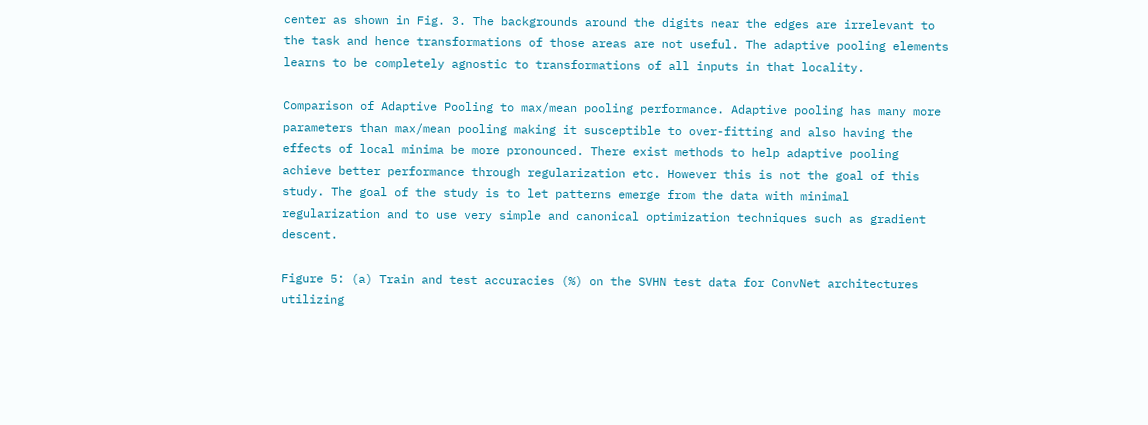center as shown in Fig. 3. The backgrounds around the digits near the edges are irrelevant to the task and hence transformations of those areas are not useful. The adaptive pooling elements learns to be completely agnostic to transformations of all inputs in that locality.

Comparison of Adaptive Pooling to max/mean pooling performance. Adaptive pooling has many more parameters than max/mean pooling making it susceptible to over-fitting and also having the effects of local minima be more pronounced. There exist methods to help adaptive pooling achieve better performance through regularization etc. However this is not the goal of this study. The goal of the study is to let patterns emerge from the data with minimal regularization and to use very simple and canonical optimization techniques such as gradient descent.

Figure 5: (a) Train and test accuracies (%) on the SVHN test data for ConvNet architectures utilizing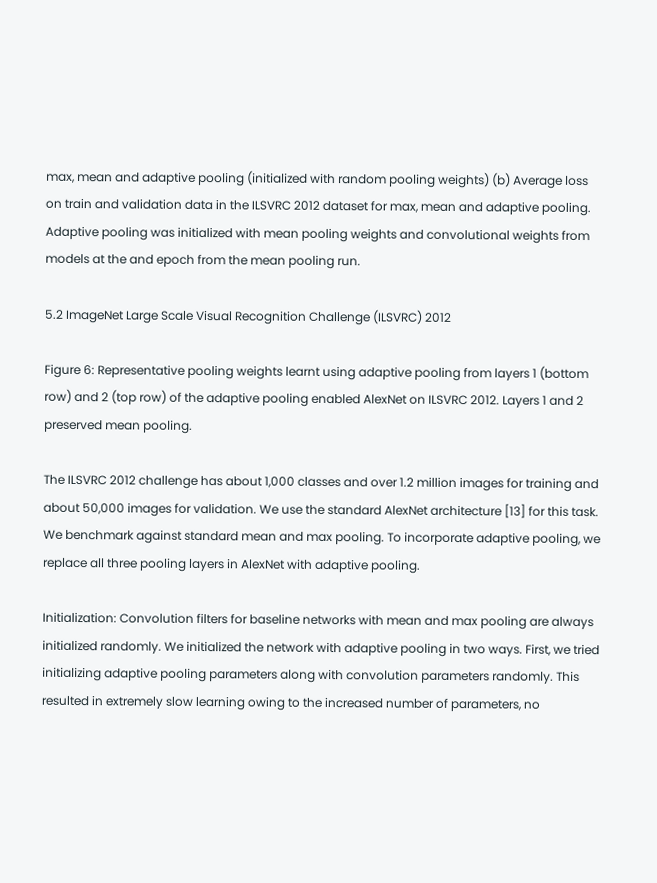max, mean and adaptive pooling (initialized with random pooling weights) (b) Average loss on train and validation data in the ILSVRC 2012 dataset for max, mean and adaptive pooling. Adaptive pooling was initialized with mean pooling weights and convolutional weights from models at the and epoch from the mean pooling run.

5.2 ImageNet Large Scale Visual Recognition Challenge (ILSVRC) 2012

Figure 6: Representative pooling weights learnt using adaptive pooling from layers 1 (bottom row) and 2 (top row) of the adaptive pooling enabled AlexNet on ILSVRC 2012. Layers 1 and 2 preserved mean pooling.

The ILSVRC 2012 challenge has about 1,000 classes and over 1.2 million images for training and about 50,000 images for validation. We use the standard AlexNet architecture [13] for this task. We benchmark against standard mean and max pooling. To incorporate adaptive pooling, we replace all three pooling layers in AlexNet with adaptive pooling.

Initialization: Convolution filters for baseline networks with mean and max pooling are always initialized randomly. We initialized the network with adaptive pooling in two ways. First, we tried initializing adaptive pooling parameters along with convolution parameters randomly. This resulted in extremely slow learning owing to the increased number of parameters, no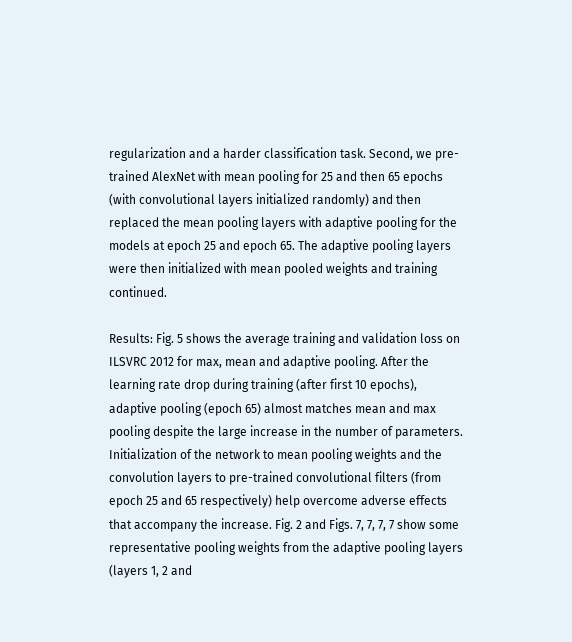regularization and a harder classification task. Second, we pre-trained AlexNet with mean pooling for 25 and then 65 epochs (with convolutional layers initialized randomly) and then replaced the mean pooling layers with adaptive pooling for the models at epoch 25 and epoch 65. The adaptive pooling layers were then initialized with mean pooled weights and training continued.

Results: Fig. 5 shows the average training and validation loss on ILSVRC 2012 for max, mean and adaptive pooling. After the learning rate drop during training (after first 10 epochs), adaptive pooling (epoch 65) almost matches mean and max pooling despite the large increase in the number of parameters. Initialization of the network to mean pooling weights and the convolution layers to pre-trained convolutional filters (from epoch 25 and 65 respectively) help overcome adverse effects that accompany the increase. Fig. 2 and Figs. 7, 7, 7, 7 show some representative pooling weights from the adaptive pooling layers (layers 1, 2 and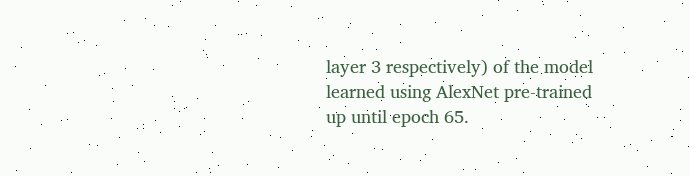layer 3 respectively) of the model learned using AlexNet pre-trained up until epoch 65.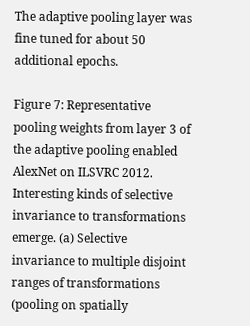The adaptive pooling layer was fine tuned for about 50 additional epochs.

Figure 7: Representative pooling weights from layer 3 of the adaptive pooling enabled AlexNet on ILSVRC 2012. Interesting kinds of selective invariance to transformations emerge. (a) Selective invariance to multiple disjoint ranges of transformations (pooling on spatially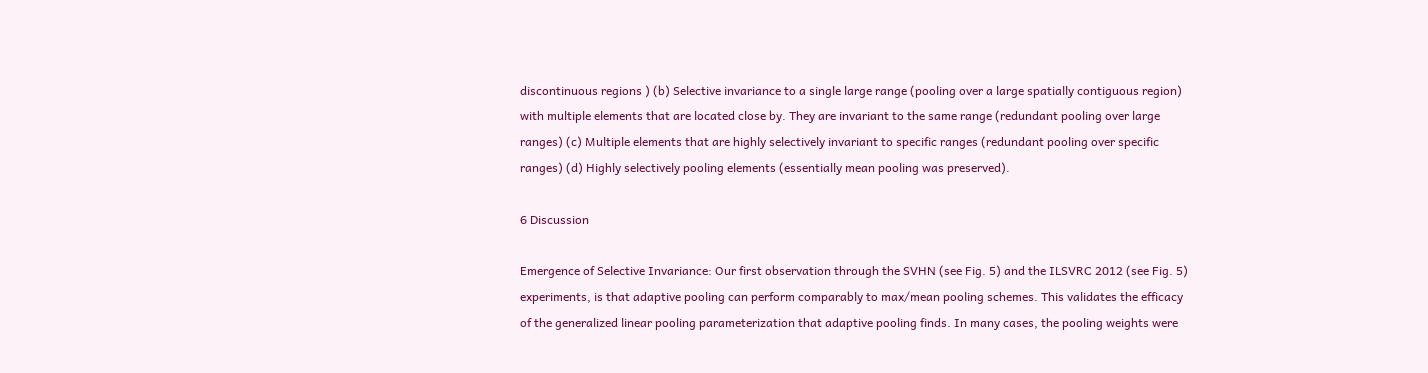discontinuous regions ) (b) Selective invariance to a single large range (pooling over a large spatially contiguous region) with multiple elements that are located close by. They are invariant to the same range (redundant pooling over large ranges) (c) Multiple elements that are highly selectively invariant to specific ranges (redundant pooling over specific ranges) (d) Highly selectively pooling elements (essentially mean pooling was preserved).

6 Discussion

Emergence of Selective Invariance: Our first observation through the SVHN (see Fig. 5) and the ILSVRC 2012 (see Fig. 5) experiments, is that adaptive pooling can perform comparably to max/mean pooling schemes. This validates the efficacy of the generalized linear pooling parameterization that adaptive pooling finds. In many cases, the pooling weights were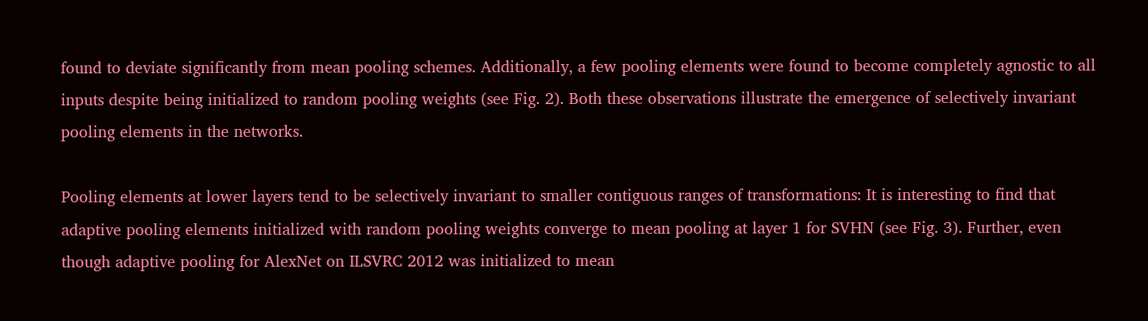found to deviate significantly from mean pooling schemes. Additionally, a few pooling elements were found to become completely agnostic to all inputs despite being initialized to random pooling weights (see Fig. 2). Both these observations illustrate the emergence of selectively invariant pooling elements in the networks.

Pooling elements at lower layers tend to be selectively invariant to smaller contiguous ranges of transformations: It is interesting to find that adaptive pooling elements initialized with random pooling weights converge to mean pooling at layer 1 for SVHN (see Fig. 3). Further, even though adaptive pooling for AlexNet on ILSVRC 2012 was initialized to mean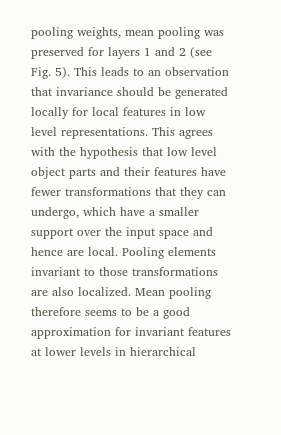pooling weights, mean pooling was preserved for layers 1 and 2 (see Fig. 5). This leads to an observation that invariance should be generated locally for local features in low level representations. This agrees with the hypothesis that low level object parts and their features have fewer transformations that they can undergo, which have a smaller support over the input space and hence are local. Pooling elements invariant to those transformations are also localized. Mean pooling therefore seems to be a good approximation for invariant features at lower levels in hierarchical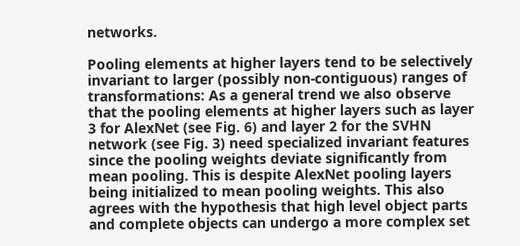networks.

Pooling elements at higher layers tend to be selectively invariant to larger (possibly non-contiguous) ranges of transformations: As a general trend we also observe that the pooling elements at higher layers such as layer 3 for AlexNet (see Fig. 6) and layer 2 for the SVHN network (see Fig. 3) need specialized invariant features since the pooling weights deviate significantly from mean pooling. This is despite AlexNet pooling layers being initialized to mean pooling weights. This also agrees with the hypothesis that high level object parts and complete objects can undergo a more complex set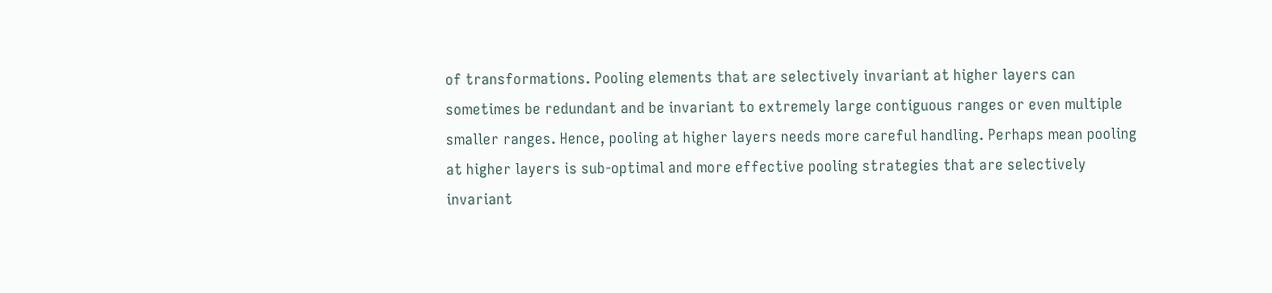of transformations. Pooling elements that are selectively invariant at higher layers can sometimes be redundant and be invariant to extremely large contiguous ranges or even multiple smaller ranges. Hence, pooling at higher layers needs more careful handling. Perhaps mean pooling at higher layers is sub-optimal and more effective pooling strategies that are selectively invariant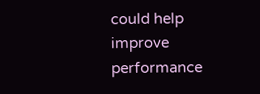could help improve performance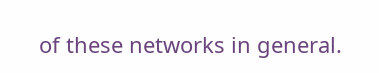of these networks in general.